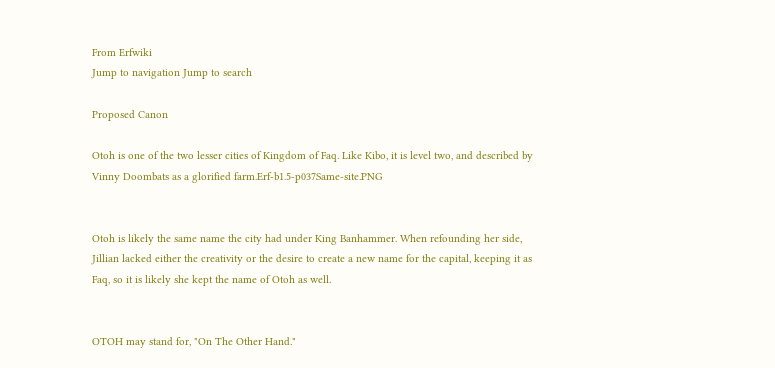From Erfwiki
Jump to navigation Jump to search

Proposed Canon

Otoh is one of the two lesser cities of Kingdom of Faq. Like Kibo, it is level two, and described by Vinny Doombats as a glorified farm.Erf-b1.5-p037Same-site.PNG


Otoh is likely the same name the city had under King Banhammer. When refounding her side, Jillian lacked either the creativity or the desire to create a new name for the capital, keeping it as Faq, so it is likely she kept the name of Otoh as well.


OTOH may stand for, "On The Other Hand."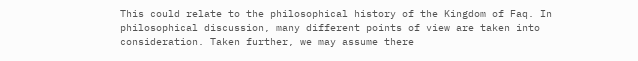This could relate to the philosophical history of the Kingdom of Faq. In philosophical discussion, many different points of view are taken into consideration. Taken further, we may assume there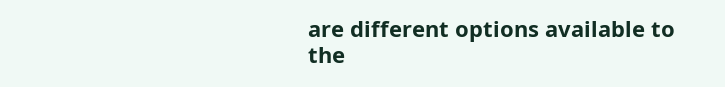are different options available to the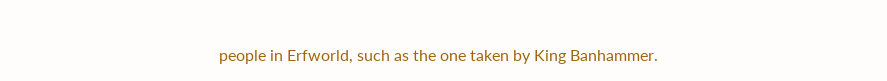people in Erfworld, such as the one taken by King Banhammer.